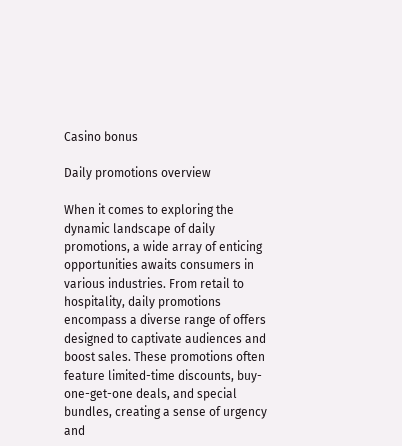Casino bonus

Daily promotions overview

When it comes to exploring the dynamic landscape of daily promotions, a wide array of enticing opportunities awaits consumers in various industries. From retail to hospitality, daily promotions encompass a diverse range of offers designed to captivate audiences and boost sales. These promotions often feature limited-time discounts, buy-one-get-one deals, and special bundles, creating a sense of urgency and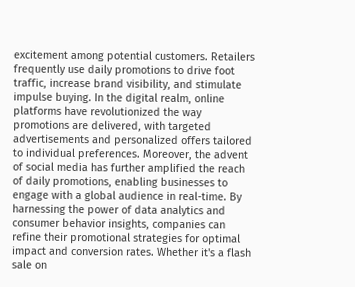excitement among potential customers. Retailers frequently use daily promotions to drive foot traffic, increase brand visibility, and stimulate impulse buying. In the digital realm, online platforms have revolutionized the way promotions are delivered, with targeted advertisements and personalized offers tailored to individual preferences. Moreover, the advent of social media has further amplified the reach of daily promotions, enabling businesses to engage with a global audience in real-time. By harnessing the power of data analytics and consumer behavior insights, companies can refine their promotional strategies for optimal impact and conversion rates. Whether it's a flash sale on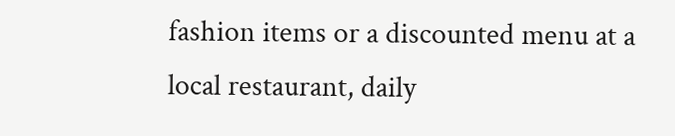fashion items or a discounted menu at a local restaurant, daily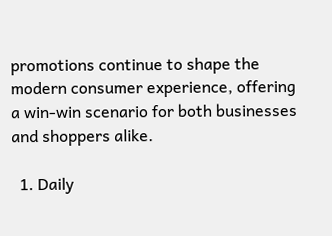promotions continue to shape the modern consumer experience, offering a win-win scenario for both businesses and shoppers alike.

  1. Daily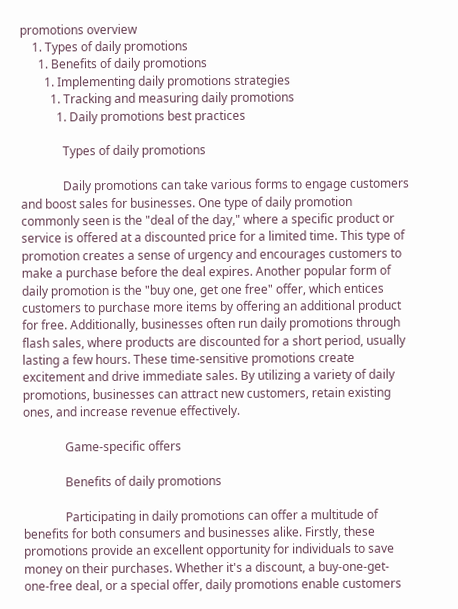promotions overview
    1. Types of daily promotions
      1. Benefits of daily promotions
        1. Implementing daily promotions strategies
          1. Tracking and measuring daily promotions
            1. Daily promotions best practices

              Types of daily promotions

              Daily promotions can take various forms to engage customers and boost sales for businesses. One type of daily promotion commonly seen is the "deal of the day," where a specific product or service is offered at a discounted price for a limited time. This type of promotion creates a sense of urgency and encourages customers to make a purchase before the deal expires. Another popular form of daily promotion is the "buy one, get one free" offer, which entices customers to purchase more items by offering an additional product for free. Additionally, businesses often run daily promotions through flash sales, where products are discounted for a short period, usually lasting a few hours. These time-sensitive promotions create excitement and drive immediate sales. By utilizing a variety of daily promotions, businesses can attract new customers, retain existing ones, and increase revenue effectively.

              Game-specific offers

              Benefits of daily promotions

              Participating in daily promotions can offer a multitude of benefits for both consumers and businesses alike. Firstly, these promotions provide an excellent opportunity for individuals to save money on their purchases. Whether it's a discount, a buy-one-get-one-free deal, or a special offer, daily promotions enable customers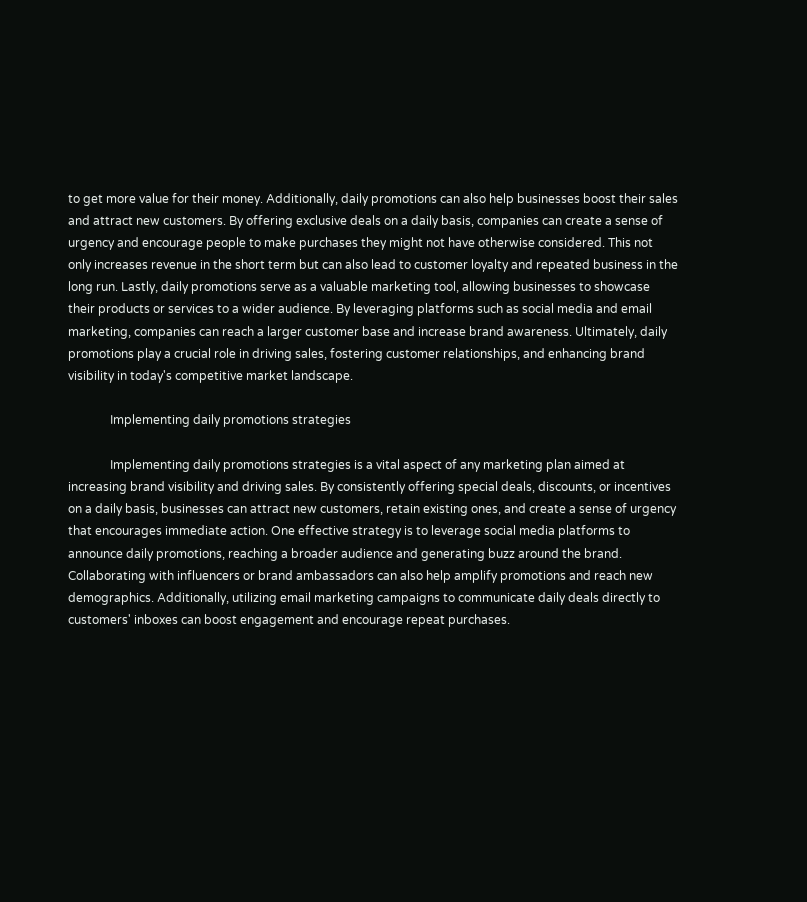to get more value for their money. Additionally, daily promotions can also help businesses boost their sales and attract new customers. By offering exclusive deals on a daily basis, companies can create a sense of urgency and encourage people to make purchases they might not have otherwise considered. This not only increases revenue in the short term but can also lead to customer loyalty and repeated business in the long run. Lastly, daily promotions serve as a valuable marketing tool, allowing businesses to showcase their products or services to a wider audience. By leveraging platforms such as social media and email marketing, companies can reach a larger customer base and increase brand awareness. Ultimately, daily promotions play a crucial role in driving sales, fostering customer relationships, and enhancing brand visibility in today's competitive market landscape.

              Implementing daily promotions strategies

              Implementing daily promotions strategies is a vital aspect of any marketing plan aimed at increasing brand visibility and driving sales. By consistently offering special deals, discounts, or incentives on a daily basis, businesses can attract new customers, retain existing ones, and create a sense of urgency that encourages immediate action. One effective strategy is to leverage social media platforms to announce daily promotions, reaching a broader audience and generating buzz around the brand. Collaborating with influencers or brand ambassadors can also help amplify promotions and reach new demographics. Additionally, utilizing email marketing campaigns to communicate daily deals directly to customers' inboxes can boost engagement and encourage repeat purchases.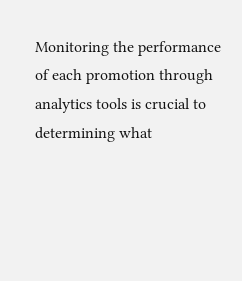Monitoring the performance of each promotion through analytics tools is crucial to determining what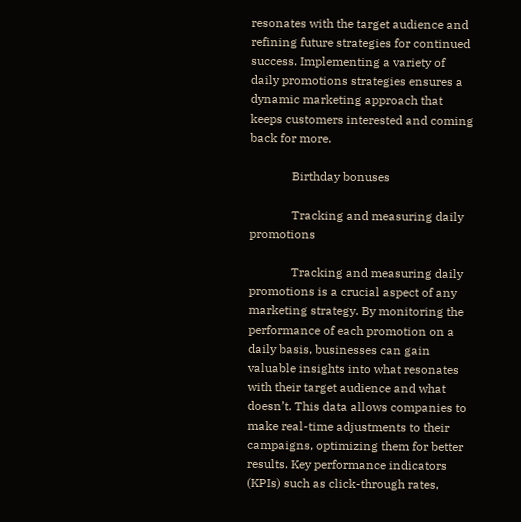resonates with the target audience and refining future strategies for continued success. Implementing a variety of daily promotions strategies ensures a dynamic marketing approach that keeps customers interested and coming back for more.

              Birthday bonuses

              Tracking and measuring daily promotions

              Tracking and measuring daily promotions is a crucial aspect of any marketing strategy. By monitoring the performance of each promotion on a daily basis, businesses can gain valuable insights into what resonates with their target audience and what doesn’t. This data allows companies to make real-time adjustments to their campaigns, optimizing them for better results. Key performance indicators (KPIs) such as click-through rates,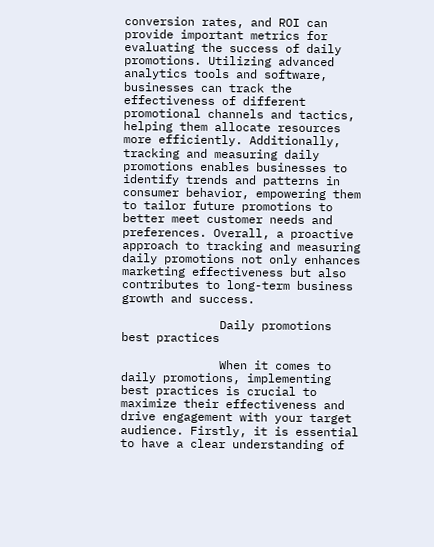conversion rates, and ROI can provide important metrics for evaluating the success of daily promotions. Utilizing advanced analytics tools and software, businesses can track the effectiveness of different promotional channels and tactics, helping them allocate resources more efficiently. Additionally, tracking and measuring daily promotions enables businesses to identify trends and patterns in consumer behavior, empowering them to tailor future promotions to better meet customer needs and preferences. Overall, a proactive approach to tracking and measuring daily promotions not only enhances marketing effectiveness but also contributes to long-term business growth and success.

              Daily promotions best practices

              When it comes to daily promotions, implementing best practices is crucial to maximize their effectiveness and drive engagement with your target audience. Firstly, it is essential to have a clear understanding of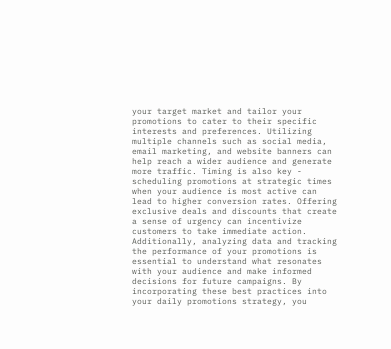your target market and tailor your promotions to cater to their specific interests and preferences. Utilizing multiple channels such as social media, email marketing, and website banners can help reach a wider audience and generate more traffic. Timing is also key - scheduling promotions at strategic times when your audience is most active can lead to higher conversion rates. Offering exclusive deals and discounts that create a sense of urgency can incentivize customers to take immediate action. Additionally, analyzing data and tracking the performance of your promotions is essential to understand what resonates with your audience and make informed decisions for future campaigns. By incorporating these best practices into your daily promotions strategy, you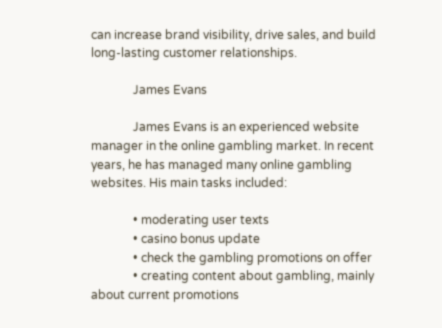can increase brand visibility, drive sales, and build long-lasting customer relationships.

              James Evans

              James Evans is an experienced website manager in the online gambling market. In recent years, he has managed many online gambling websites. His main tasks included:

              • moderating user texts
              • casino bonus update
              • check the gambling promotions on offer
              • creating content about gambling, mainly about current promotions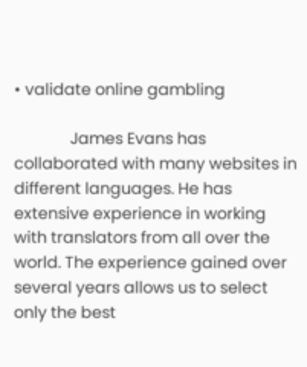• validate online gambling

              James Evans has collaborated with many websites in different languages. He has extensive experience in working with translators from all over the world. The experience gained over several years allows us to select only the best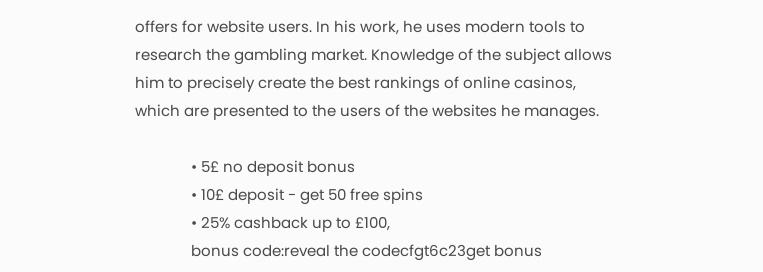offers for website users. In his work, he uses modern tools to research the gambling market. Knowledge of the subject allows him to precisely create the best rankings of online casinos, which are presented to the users of the websites he manages.

              • 5£ no deposit bonus
              • 10£ deposit - get 50 free spins
              • 25% cashback up to £100,
              bonus code:reveal the codecfgt6c23get bonus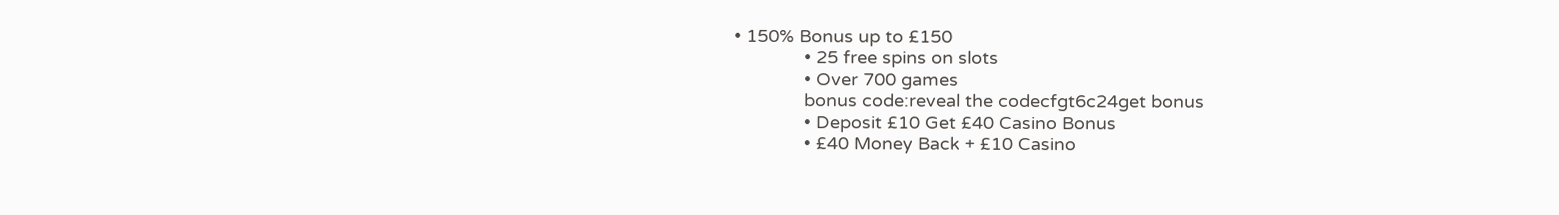• 150% Bonus up to £150
              • 25 free spins on slots
              • Over 700 games
              bonus code:reveal the codecfgt6c24get bonus
              • Deposit £10 Get £40 Casino Bonus
              • £40 Money Back + £10 Casino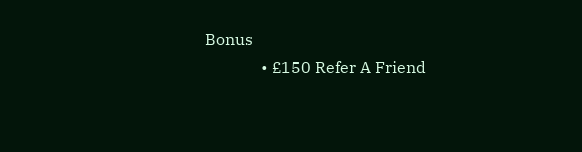Bonus
              • £150 Refer A Friend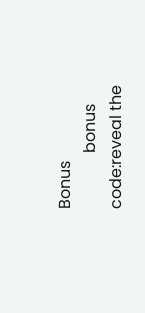Bonus
              bonus code:reveal the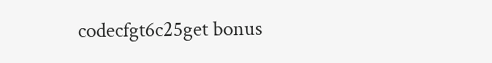codecfgt6c25get bonus